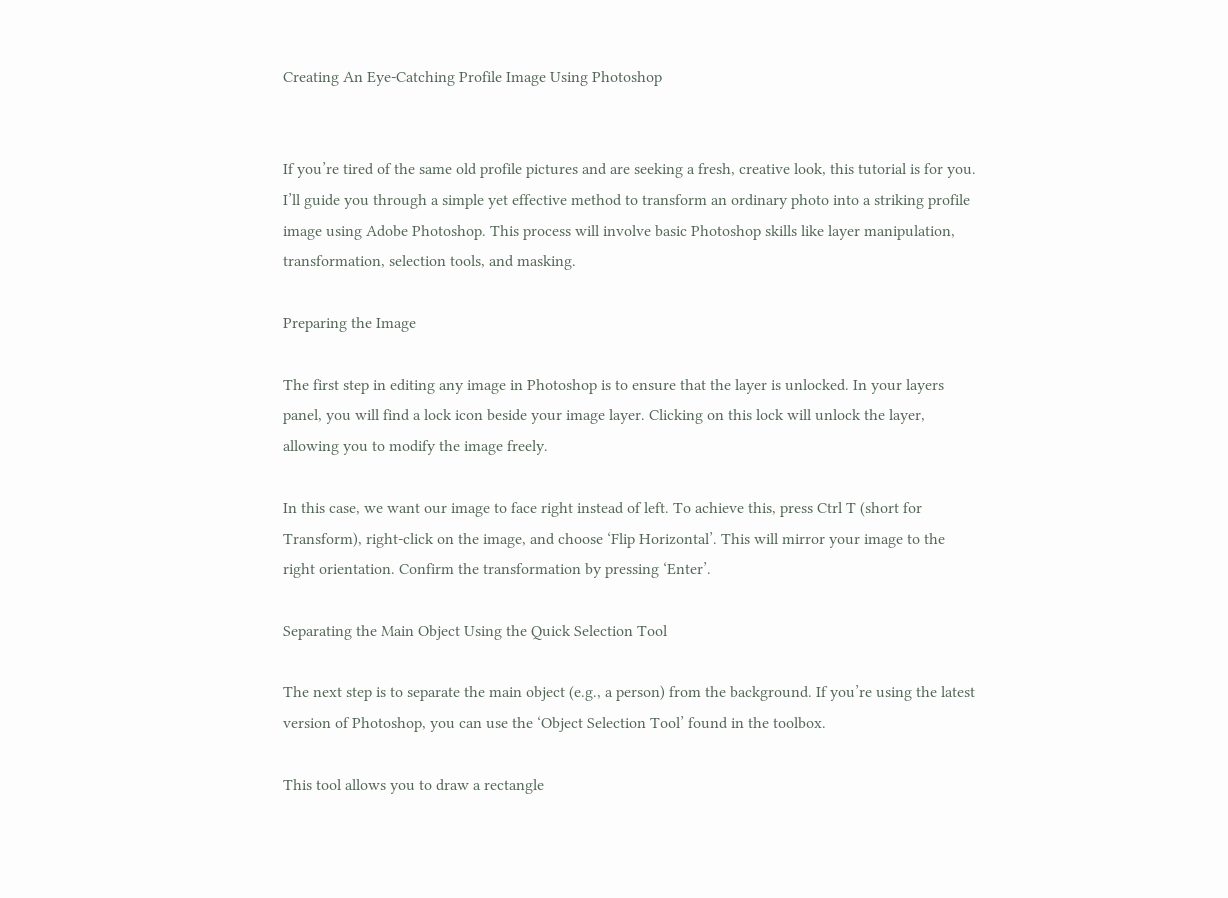Creating An Eye-Catching Profile Image Using Photoshop


If you’re tired of the same old profile pictures and are seeking a fresh, creative look, this tutorial is for you. I’ll guide you through a simple yet effective method to transform an ordinary photo into a striking profile image using Adobe Photoshop. This process will involve basic Photoshop skills like layer manipulation, transformation, selection tools, and masking.

Preparing the Image

The first step in editing any image in Photoshop is to ensure that the layer is unlocked. In your layers panel, you will find a lock icon beside your image layer. Clicking on this lock will unlock the layer, allowing you to modify the image freely.

In this case, we want our image to face right instead of left. To achieve this, press Ctrl T (short for Transform), right-click on the image, and choose ‘Flip Horizontal’. This will mirror your image to the right orientation. Confirm the transformation by pressing ‘Enter’.

Separating the Main Object Using the Quick Selection Tool

The next step is to separate the main object (e.g., a person) from the background. If you’re using the latest version of Photoshop, you can use the ‘Object Selection Tool’ found in the toolbox.

This tool allows you to draw a rectangle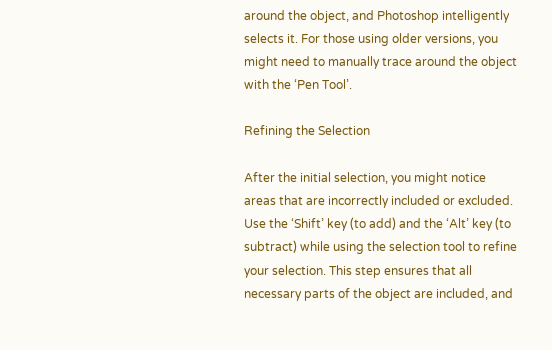around the object, and Photoshop intelligently selects it. For those using older versions, you might need to manually trace around the object with the ‘Pen Tool’.

Refining the Selection

After the initial selection, you might notice areas that are incorrectly included or excluded. Use the ‘Shift’ key (to add) and the ‘Alt’ key (to subtract) while using the selection tool to refine your selection. This step ensures that all necessary parts of the object are included, and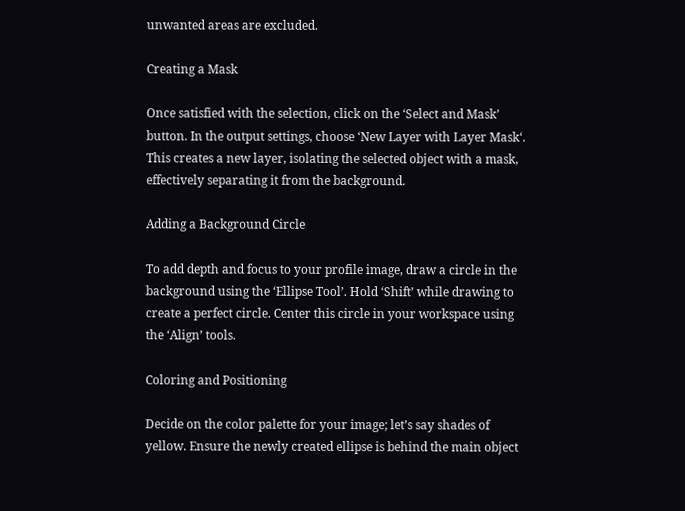unwanted areas are excluded.

Creating a Mask

Once satisfied with the selection, click on the ‘Select and Mask’ button. In the output settings, choose ‘New Layer with Layer Mask‘. This creates a new layer, isolating the selected object with a mask, effectively separating it from the background.

Adding a Background Circle

To add depth and focus to your profile image, draw a circle in the background using the ‘Ellipse Tool’. Hold ‘Shift’ while drawing to create a perfect circle. Center this circle in your workspace using the ‘Align’ tools.

Coloring and Positioning

Decide on the color palette for your image; let’s say shades of yellow. Ensure the newly created ellipse is behind the main object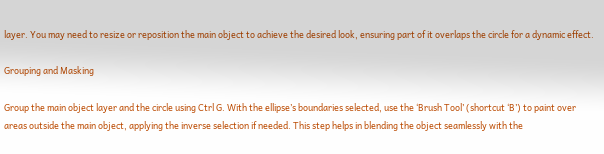layer. You may need to resize or reposition the main object to achieve the desired look, ensuring part of it overlaps the circle for a dynamic effect.

Grouping and Masking

Group the main object layer and the circle using Ctrl G. With the ellipse’s boundaries selected, use the ‘Brush Tool’ (shortcut ‘B’) to paint over areas outside the main object, applying the inverse selection if needed. This step helps in blending the object seamlessly with the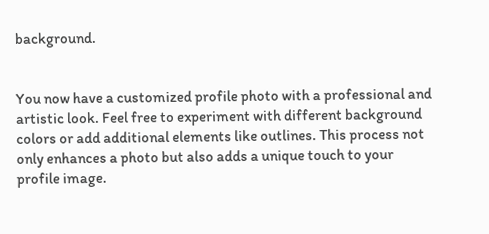background.


You now have a customized profile photo with a professional and artistic look. Feel free to experiment with different background colors or add additional elements like outlines. This process not only enhances a photo but also adds a unique touch to your profile image.